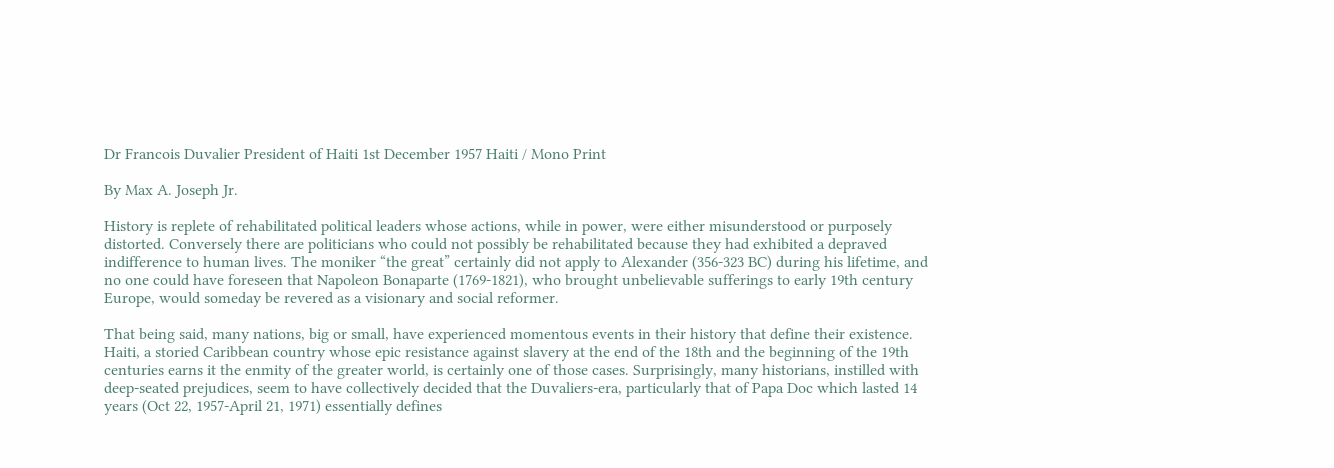Dr Francois Duvalier President of Haiti 1st December 1957 Haiti / Mono Print

By Max A. Joseph Jr.

History is replete of rehabilitated political leaders whose actions, while in power, were either misunderstood or purposely distorted. Conversely there are politicians who could not possibly be rehabilitated because they had exhibited a depraved indifference to human lives. The moniker “the great” certainly did not apply to Alexander (356-323 BC) during his lifetime, and no one could have foreseen that Napoleon Bonaparte (1769-1821), who brought unbelievable sufferings to early 19th century Europe, would someday be revered as a visionary and social reformer.

That being said, many nations, big or small, have experienced momentous events in their history that define their existence. Haiti, a storied Caribbean country whose epic resistance against slavery at the end of the 18th and the beginning of the 19th centuries earns it the enmity of the greater world, is certainly one of those cases. Surprisingly, many historians, instilled with deep-seated prejudices, seem to have collectively decided that the Duvaliers-era, particularly that of Papa Doc which lasted 14 years (Oct 22, 1957-April 21, 1971) essentially defines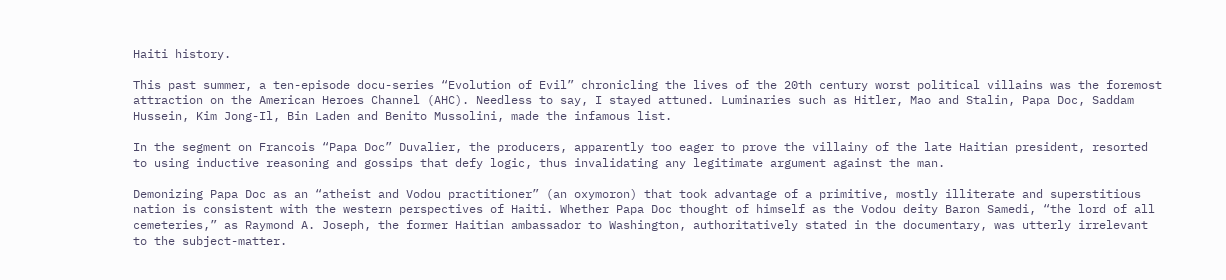Haiti history.

This past summer, a ten-episode docu-series “Evolution of Evil” chronicling the lives of the 20th century worst political villains was the foremost attraction on the American Heroes Channel (AHC). Needless to say, I stayed attuned. Luminaries such as Hitler, Mao and Stalin, Papa Doc, Saddam Hussein, Kim Jong-Il, Bin Laden and Benito Mussolini, made the infamous list.

In the segment on Francois “Papa Doc” Duvalier, the producers, apparently too eager to prove the villainy of the late Haitian president, resorted to using inductive reasoning and gossips that defy logic, thus invalidating any legitimate argument against the man.

Demonizing Papa Doc as an “atheist and Vodou practitioner” (an oxymoron) that took advantage of a primitive, mostly illiterate and superstitious nation is consistent with the western perspectives of Haiti. Whether Papa Doc thought of himself as the Vodou deity Baron Samedi, “the lord of all cemeteries,” as Raymond A. Joseph, the former Haitian ambassador to Washington, authoritatively stated in the documentary, was utterly irrelevant to the subject-matter.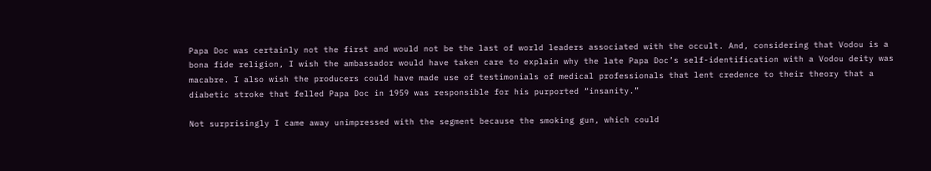Papa Doc was certainly not the first and would not be the last of world leaders associated with the occult. And, considering that Vodou is a bona fide religion, I wish the ambassador would have taken care to explain why the late Papa Doc’s self-identification with a Vodou deity was macabre. I also wish the producers could have made use of testimonials of medical professionals that lent credence to their theory that a diabetic stroke that felled Papa Doc in 1959 was responsible for his purported “insanity.”

Not surprisingly I came away unimpressed with the segment because the smoking gun, which could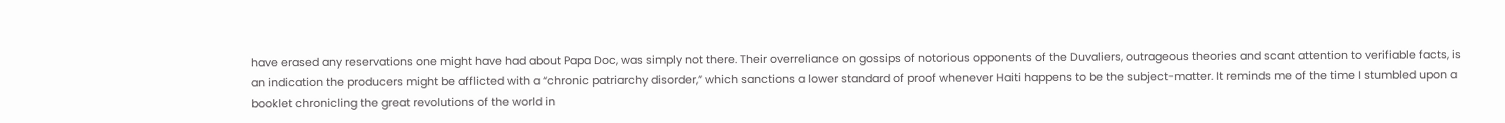have erased any reservations one might have had about Papa Doc, was simply not there. Their overreliance on gossips of notorious opponents of the Duvaliers, outrageous theories and scant attention to verifiable facts, is an indication the producers might be afflicted with a “chronic patriarchy disorder,” which sanctions a lower standard of proof whenever Haiti happens to be the subject-matter. It reminds me of the time I stumbled upon a booklet chronicling the great revolutions of the world in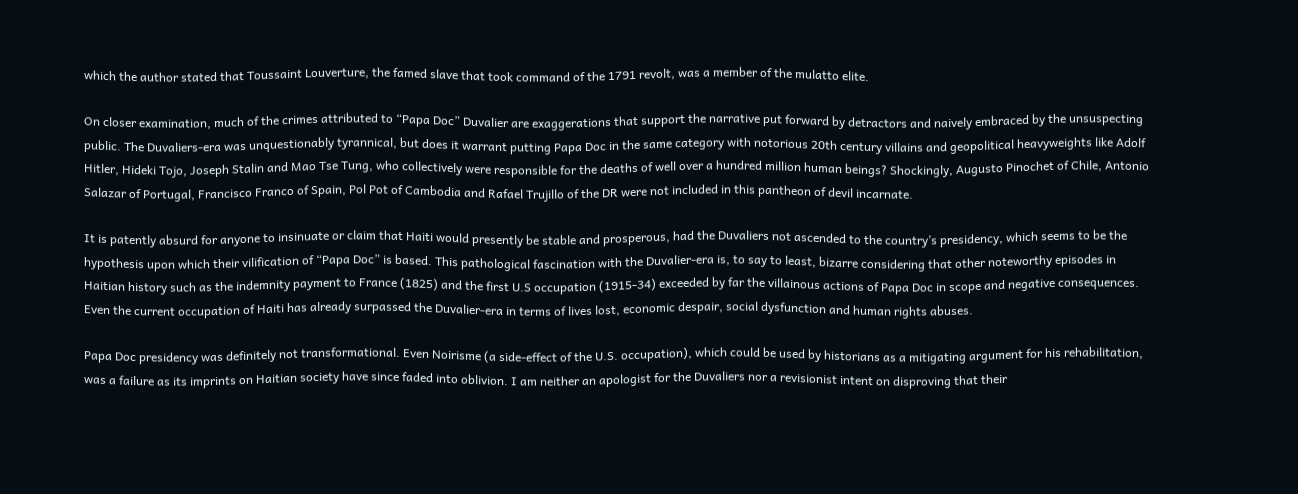which the author stated that Toussaint Louverture, the famed slave that took command of the 1791 revolt, was a member of the mulatto elite.

On closer examination, much of the crimes attributed to “Papa Doc” Duvalier are exaggerations that support the narrative put forward by detractors and naively embraced by the unsuspecting public. The Duvaliers-era was unquestionably tyrannical, but does it warrant putting Papa Doc in the same category with notorious 20th century villains and geopolitical heavyweights like Adolf Hitler, Hideki Tojo, Joseph Stalin and Mao Tse Tung, who collectively were responsible for the deaths of well over a hundred million human beings? Shockingly, Augusto Pinochet of Chile, Antonio Salazar of Portugal, Francisco Franco of Spain, Pol Pot of Cambodia and Rafael Trujillo of the DR were not included in this pantheon of devil incarnate.

It is patently absurd for anyone to insinuate or claim that Haiti would presently be stable and prosperous, had the Duvaliers not ascended to the country’s presidency, which seems to be the hypothesis upon which their vilification of “Papa Doc” is based. This pathological fascination with the Duvalier-era is, to say to least, bizarre considering that other noteworthy episodes in Haitian history such as the indemnity payment to France (1825) and the first U.S occupation (1915-34) exceeded by far the villainous actions of Papa Doc in scope and negative consequences. Even the current occupation of Haiti has already surpassed the Duvalier-era in terms of lives lost, economic despair, social dysfunction and human rights abuses.

Papa Doc presidency was definitely not transformational. Even Noirisme (a side-effect of the U.S. occupation), which could be used by historians as a mitigating argument for his rehabilitation, was a failure as its imprints on Haitian society have since faded into oblivion. I am neither an apologist for the Duvaliers nor a revisionist intent on disproving that their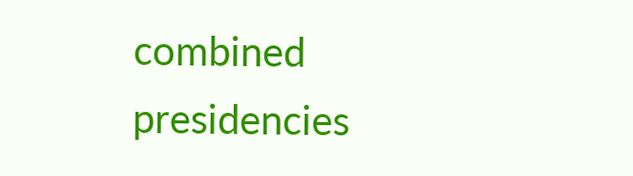combined presidencies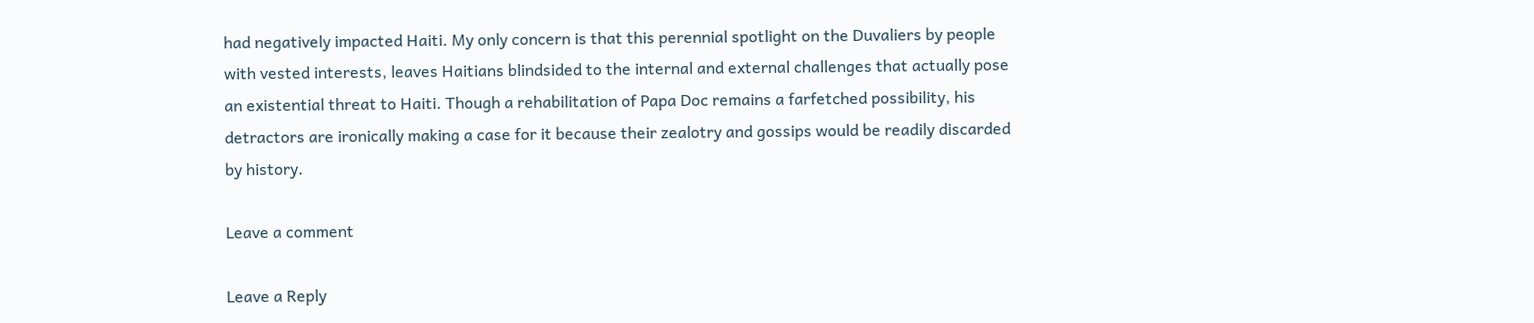had negatively impacted Haiti. My only concern is that this perennial spotlight on the Duvaliers by people with vested interests, leaves Haitians blindsided to the internal and external challenges that actually pose an existential threat to Haiti. Though a rehabilitation of Papa Doc remains a farfetched possibility, his detractors are ironically making a case for it because their zealotry and gossips would be readily discarded by history.

Leave a comment

Leave a Reply